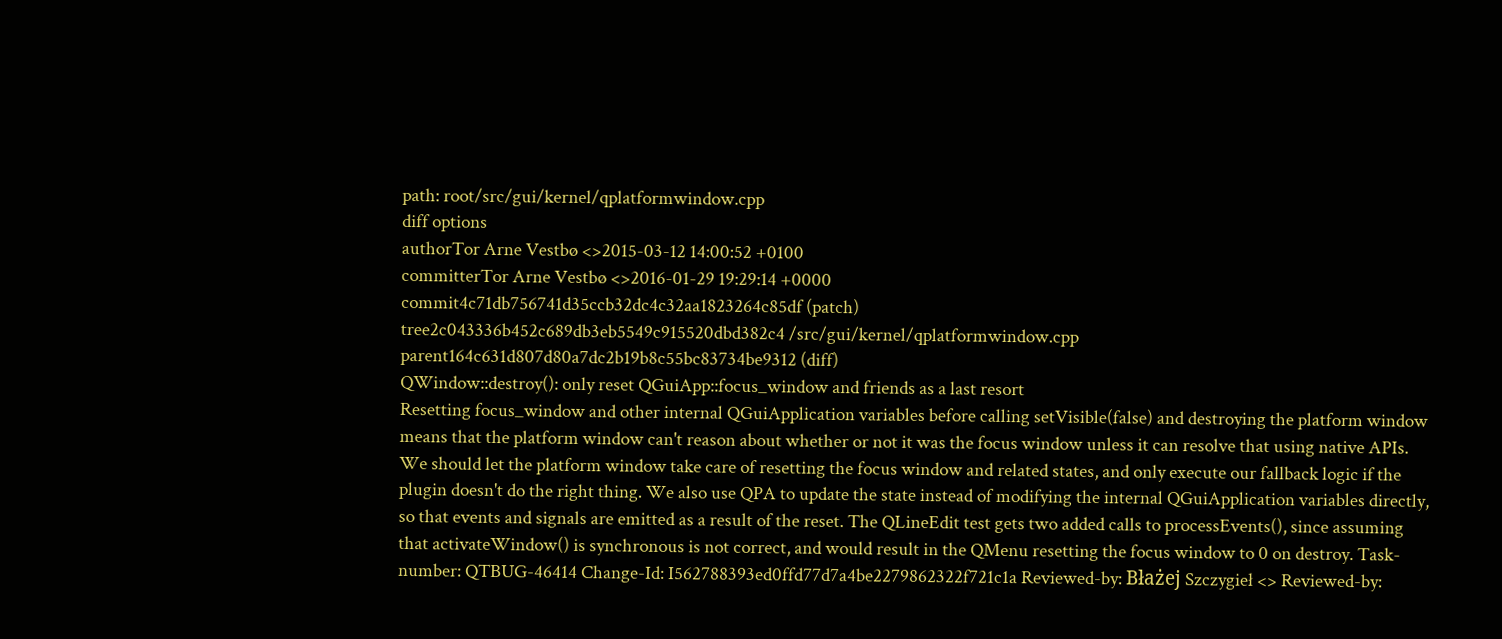path: root/src/gui/kernel/qplatformwindow.cpp
diff options
authorTor Arne Vestbø <>2015-03-12 14:00:52 +0100
committerTor Arne Vestbø <>2016-01-29 19:29:14 +0000
commit4c71db756741d35ccb32dc4c32aa1823264c85df (patch)
tree2c043336b452c689db3eb5549c915520dbd382c4 /src/gui/kernel/qplatformwindow.cpp
parent164c631d807d80a7dc2b19b8c55bc83734be9312 (diff)
QWindow::destroy(): only reset QGuiApp::focus_window and friends as a last resort
Resetting focus_window and other internal QGuiApplication variables before calling setVisible(false) and destroying the platform window means that the platform window can't reason about whether or not it was the focus window unless it can resolve that using native APIs. We should let the platform window take care of resetting the focus window and related states, and only execute our fallback logic if the plugin doesn't do the right thing. We also use QPA to update the state instead of modifying the internal QGuiApplication variables directly, so that events and signals are emitted as a result of the reset. The QLineEdit test gets two added calls to processEvents(), since assuming that activateWindow() is synchronous is not correct, and would result in the QMenu resetting the focus window to 0 on destroy. Task-number: QTBUG-46414 Change-Id: I562788393ed0ffd77d7a4be2279862322f721c1a Reviewed-by: Błażej Szczygieł <> Reviewed-by: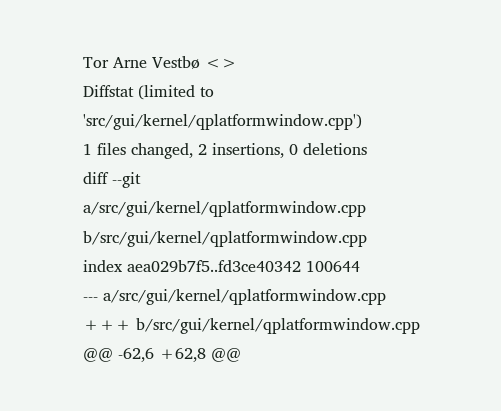Tor Arne Vestbø <>
Diffstat (limited to 'src/gui/kernel/qplatformwindow.cpp')
1 files changed, 2 insertions, 0 deletions
diff --git a/src/gui/kernel/qplatformwindow.cpp b/src/gui/kernel/qplatformwindow.cpp
index aea029b7f5..fd3ce40342 100644
--- a/src/gui/kernel/qplatformwindow.cpp
+++ b/src/gui/kernel/qplatformwindow.cpp
@@ -62,6 +62,8 @@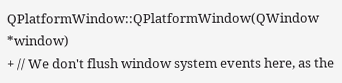QPlatformWindow::QPlatformWindow(QWindow *window)
+ // We don't flush window system events here, as the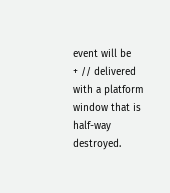event will be
+ // delivered with a platform window that is half-way destroyed.